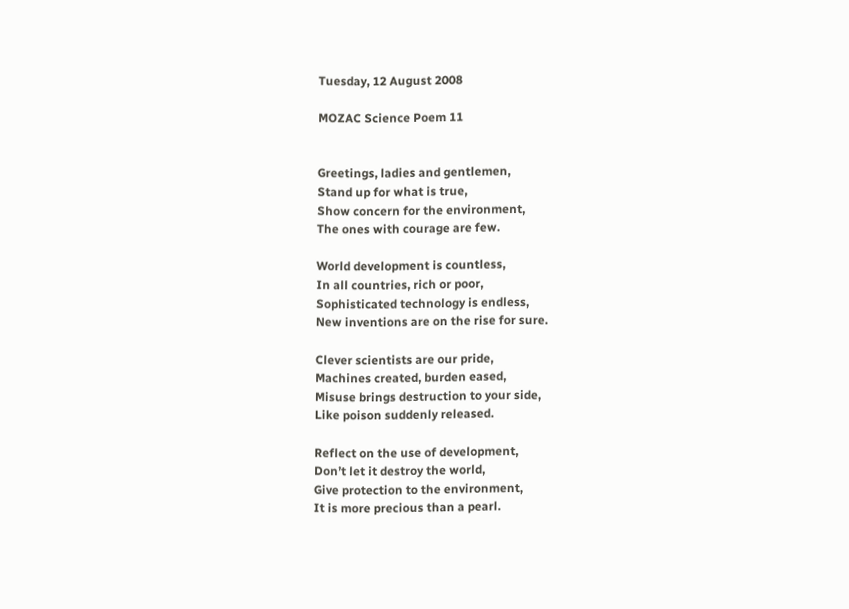Tuesday, 12 August 2008

MOZAC Science Poem 11


Greetings, ladies and gentlemen,
Stand up for what is true,
Show concern for the environment,
The ones with courage are few.

World development is countless,
In all countries, rich or poor,
Sophisticated technology is endless,
New inventions are on the rise for sure.

Clever scientists are our pride,
Machines created, burden eased,
Misuse brings destruction to your side,
Like poison suddenly released.

Reflect on the use of development,
Don’t let it destroy the world,
Give protection to the environment,
It is more precious than a pearl.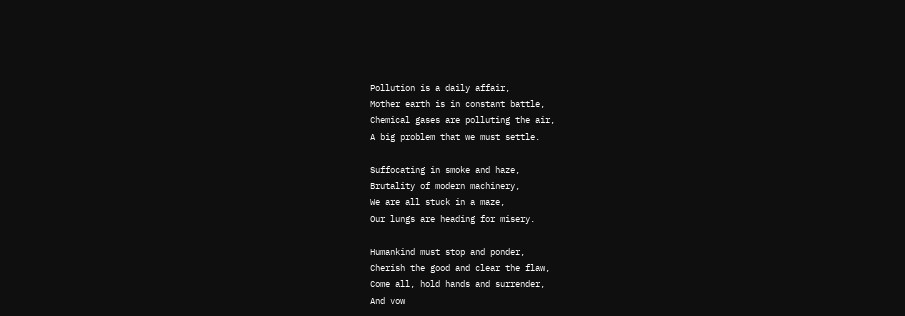Pollution is a daily affair,
Mother earth is in constant battle,
Chemical gases are polluting the air,
A big problem that we must settle.

Suffocating in smoke and haze,
Brutality of modern machinery,
We are all stuck in a maze,
Our lungs are heading for misery.

Humankind must stop and ponder,
Cherish the good and clear the flaw,
Come all, hold hands and surrender,
And vow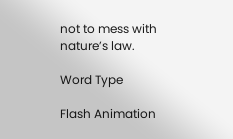not to mess with nature’s law.

Word Type

Flash Animation